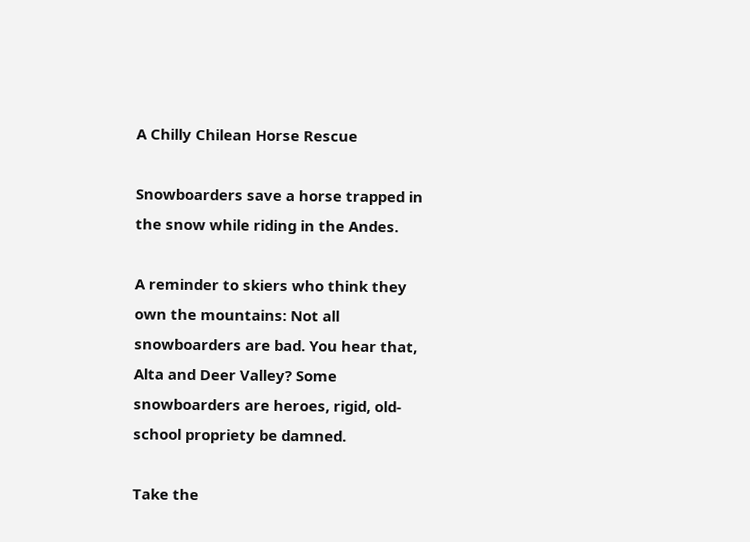A Chilly Chilean Horse Rescue

Snowboarders save a horse trapped in the snow while riding in the Andes.

A reminder to skiers who think they own the mountains: Not all snowboarders are bad. You hear that, Alta and Deer Valley? Some snowboarders are heroes, rigid, old-school propriety be damned.

Take the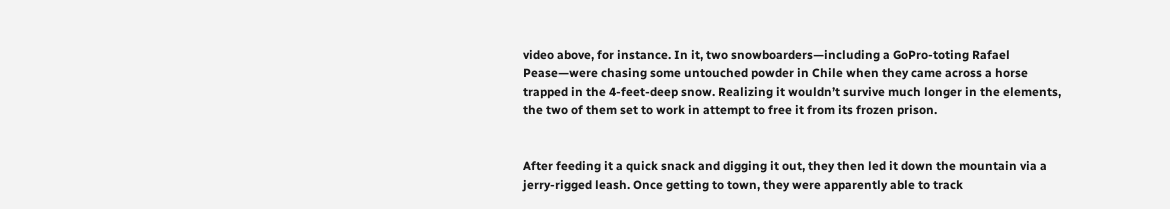video above, for instance. In it, two snowboarders—including a GoPro-toting Rafael Pease—were chasing some untouched powder in Chile when they came across a horse trapped in the 4-feet-deep snow. Realizing it wouldn’t survive much longer in the elements, the two of them set to work in attempt to free it from its frozen prison.


After feeding it a quick snack and digging it out, they then led it down the mountain via a jerry-rigged leash. Once getting to town, they were apparently able to track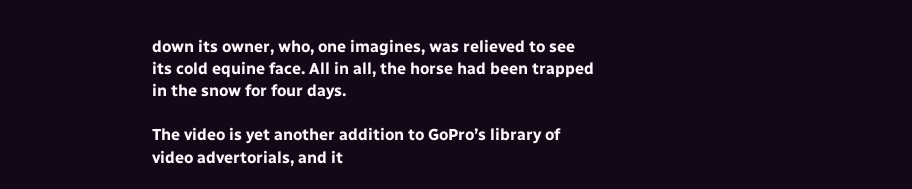down its owner, who, one imagines, was relieved to see its cold equine face. All in all, the horse had been trapped in the snow for four days.

The video is yet another addition to GoPro’s library of video advertorials, and it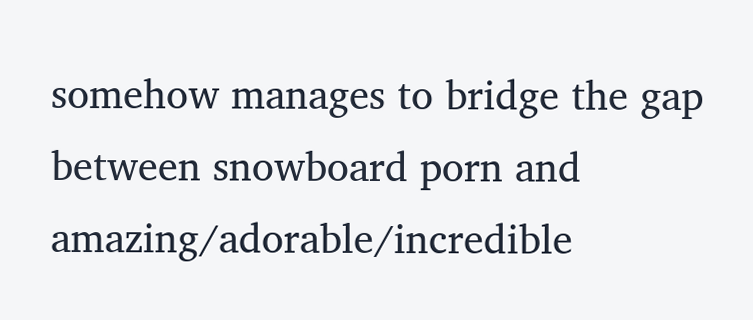somehow manages to bridge the gap between snowboard porn and amazing/adorable/incredible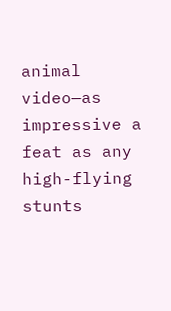animal video—as impressive a feat as any high-flying stunts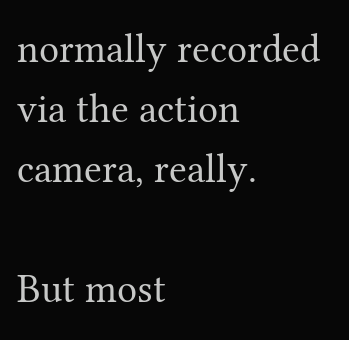normally recorded via the action camera, really.

But most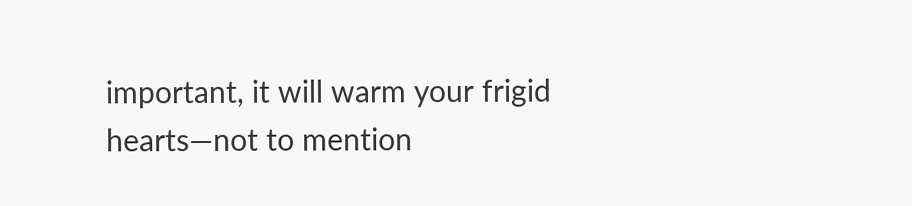important, it will warm your frigid hearts—not to mention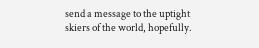send a message to the uptight skiers of the world, hopefully.